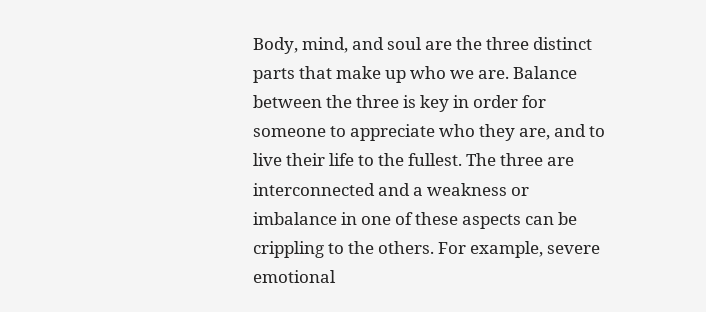Body, mind, and soul are the three distinct parts that make up who we are. Balance between the three is key in order for someone to appreciate who they are, and to live their life to the fullest. The three are interconnected and a weakness or imbalance in one of these aspects can be crippling to the others. For example, severe emotional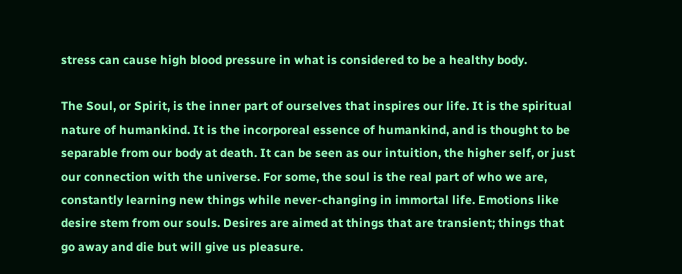stress can cause high blood pressure in what is considered to be a healthy body.

The Soul, or Spirit, is the inner part of ourselves that inspires our life. It is the spiritual nature of humankind. It is the incorporeal essence of humankind, and is thought to be separable from our body at death. It can be seen as our intuition, the higher self, or just our connection with the universe. For some, the soul is the real part of who we are, constantly learning new things while never-changing in immortal life. Emotions like desire stem from our souls. Desires are aimed at things that are transient; things that go away and die but will give us pleasure.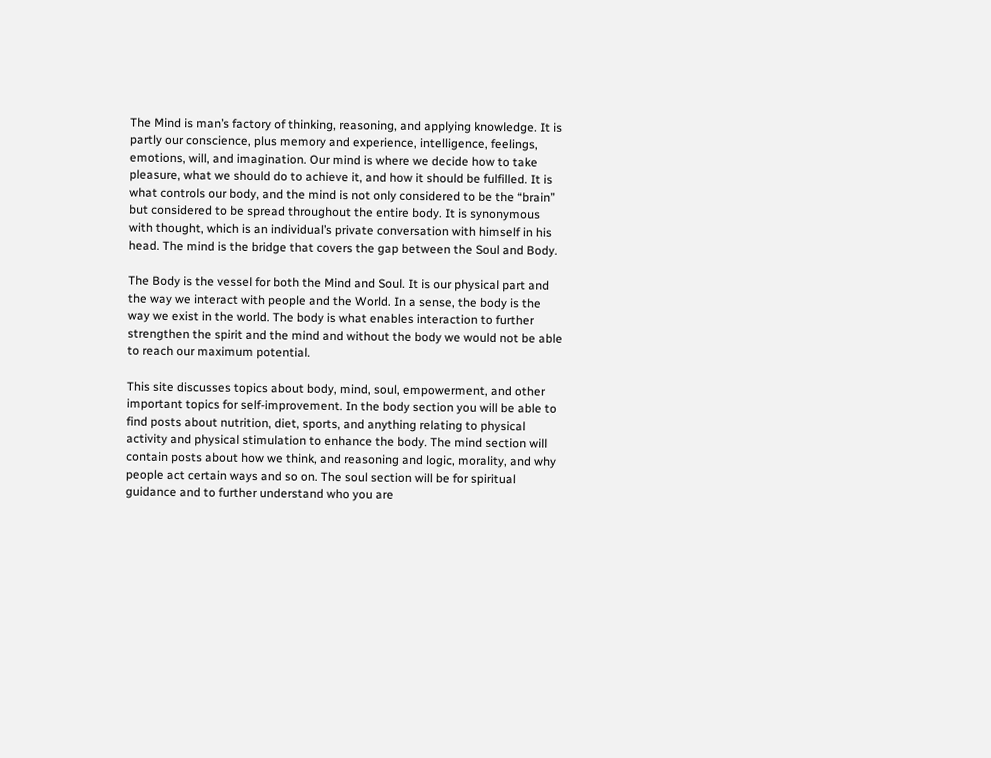The Mind is man’s factory of thinking, reasoning, and applying knowledge. It is partly our conscience, plus memory and experience, intelligence, feelings, emotions, will, and imagination. Our mind is where we decide how to take pleasure, what we should do to achieve it, and how it should be fulfilled. It is what controls our body, and the mind is not only considered to be the “brain” but considered to be spread throughout the entire body. It is synonymous with thought, which is an individual’s private conversation with himself in his head. The mind is the bridge that covers the gap between the Soul and Body.

The Body is the vessel for both the Mind and Soul. It is our physical part and the way we interact with people and the World. In a sense, the body is the way we exist in the world. The body is what enables interaction to further strengthen the spirit and the mind and without the body we would not be able to reach our maximum potential.

This site discusses topics about body, mind, soul, empowerment, and other important topics for self-improvement. In the body section you will be able to find posts about nutrition, diet, sports, and anything relating to physical activity and physical stimulation to enhance the body. The mind section will contain posts about how we think, and reasoning and logic, morality, and why people act certain ways and so on. The soul section will be for spiritual guidance and to further understand who you are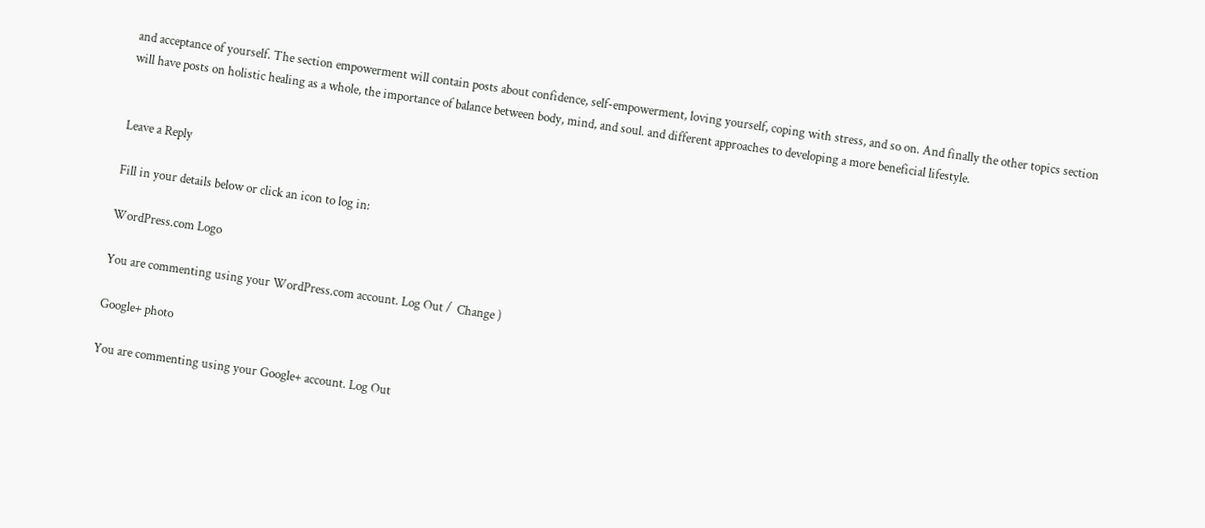and acceptance of yourself. The section empowerment will contain posts about confidence, self-empowerment, loving yourself, coping with stress, and so on. And finally the other topics section will have posts on holistic healing as a whole, the importance of balance between body, mind, and soul. and different approaches to developing a more beneficial lifestyle.


Leave a Reply

Fill in your details below or click an icon to log in:

WordPress.com Logo

You are commenting using your WordPress.com account. Log Out /  Change )

Google+ photo

You are commenting using your Google+ account. Log Out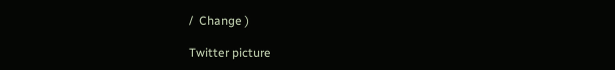/  Change )

Twitter picture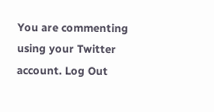You are commenting using your Twitter account. Log Out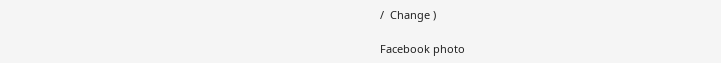/  Change )

Facebook photo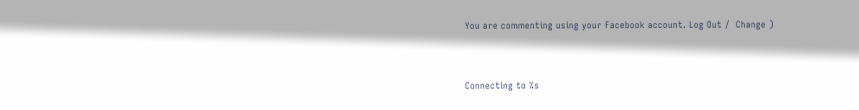You are commenting using your Facebook account. Log Out /  Change )


Connecting to %s